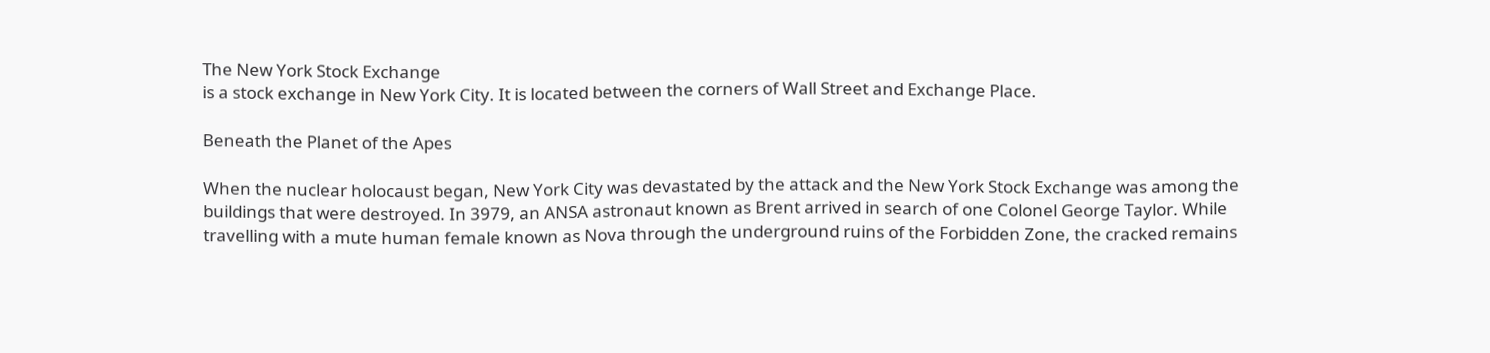The New York Stock Exchange
is a stock exchange in New York City. It is located between the corners of Wall Street and Exchange Place.

Beneath the Planet of the Apes

When the nuclear holocaust began, New York City was devastated by the attack and the New York Stock Exchange was among the buildings that were destroyed. In 3979, an ANSA astronaut known as Brent arrived in search of one Colonel George Taylor. While travelling with a mute human female known as Nova through the underground ruins of the Forbidden Zone, the cracked remains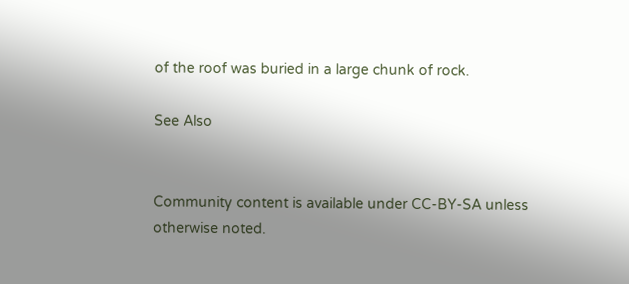of the roof was buried in a large chunk of rock.

See Also


Community content is available under CC-BY-SA unless otherwise noted.